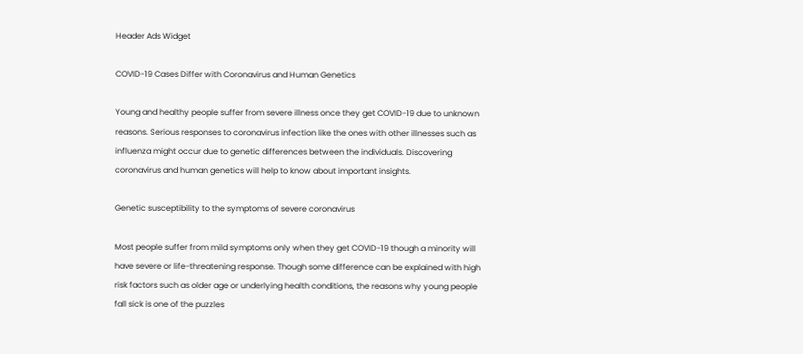Header Ads Widget

COVID-19 Cases Differ with Coronavirus and Human Genetics

Young and healthy people suffer from severe illness once they get COVID-19 due to unknown reasons. Serious responses to coronavirus infection like the ones with other illnesses such as influenza might occur due to genetic differences between the individuals. Discovering coronavirus and human genetics will help to know about important insights.

Genetic susceptibility to the symptoms of severe coronavirus

Most people suffer from mild symptoms only when they get COVID-19 though a minority will have severe or life-threatening response. Though some difference can be explained with high risk factors such as older age or underlying health conditions, the reasons why young people fall sick is one of the puzzles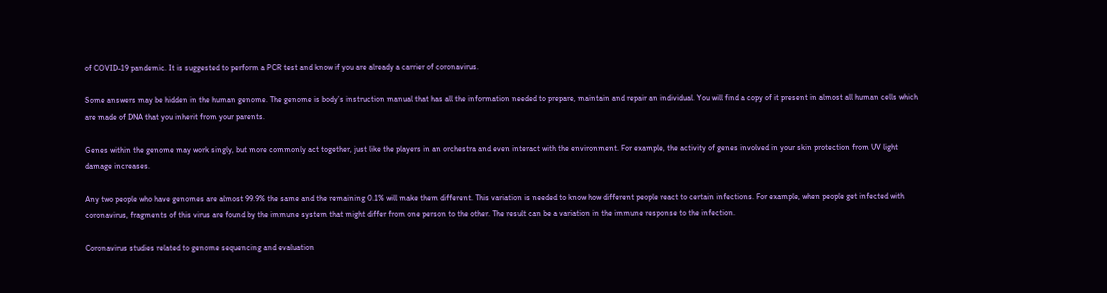of COVID-19 pandemic. It is suggested to perform a PCR test and know if you are already a carrier of coronavirus.

Some answers may be hidden in the human genome. The genome is body’s instruction manual that has all the information needed to prepare, maintain and repair an individual. You will find a copy of it present in almost all human cells which are made of DNA that you inherit from your parents.

Genes within the genome may work singly, but more commonly act together, just like the players in an orchestra and even interact with the environment. For example, the activity of genes involved in your skin protection from UV light damage increases.

Any two people who have genomes are almost 99.9% the same and the remaining 0.1% will make them different. This variation is needed to know how different people react to certain infections. For example, when people get infected with coronavirus, fragments of this virus are found by the immune system that might differ from one person to the other. The result can be a variation in the immune response to the infection.

Coronavirus studies related to genome sequencing and evaluation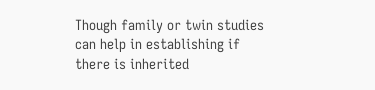Though family or twin studies can help in establishing if there is inherited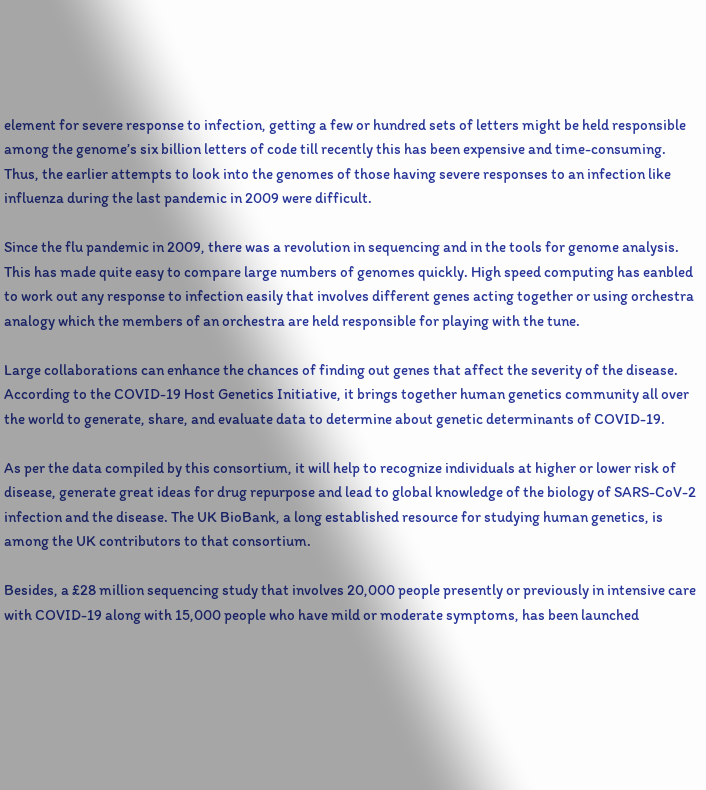element for severe response to infection, getting a few or hundred sets of letters might be held responsible among the genome’s six billion letters of code till recently this has been expensive and time-consuming. Thus, the earlier attempts to look into the genomes of those having severe responses to an infection like influenza during the last pandemic in 2009 were difficult.

Since the flu pandemic in 2009, there was a revolution in sequencing and in the tools for genome analysis. This has made quite easy to compare large numbers of genomes quickly. High speed computing has eanbled to work out any response to infection easily that involves different genes acting together or using orchestra analogy which the members of an orchestra are held responsible for playing with the tune.

Large collaborations can enhance the chances of finding out genes that affect the severity of the disease. According to the COVID-19 Host Genetics Initiative, it brings together human genetics community all over the world to generate, share, and evaluate data to determine about genetic determinants of COVID-19.

As per the data compiled by this consortium, it will help to recognize individuals at higher or lower risk of disease, generate great ideas for drug repurpose and lead to global knowledge of the biology of SARS-CoV-2 infection and the disease. The UK BioBank, a long established resource for studying human genetics, is among the UK contributors to that consortium.

Besides, a £28 million sequencing study that involves 20,000 people presently or previously in intensive care with COVID-19 along with 15,000 people who have mild or moderate symptoms, has been launched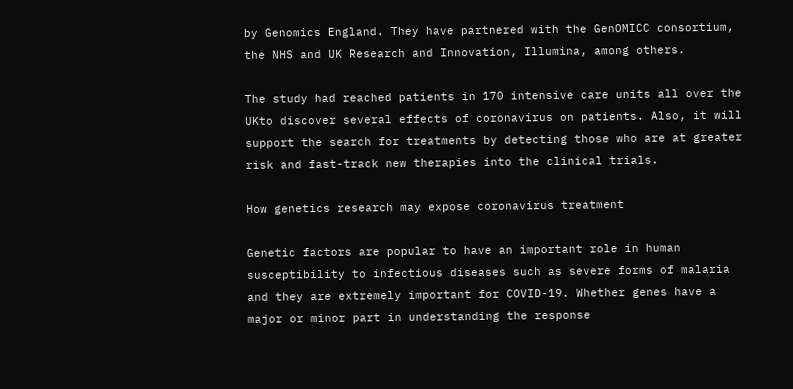by Genomics England. They have partnered with the GenOMICC consortium, the NHS and UK Research and Innovation, Illumina, among others.

The study had reached patients in 170 intensive care units all over the UKto discover several effects of coronavirus on patients. Also, it will support the search for treatments by detecting those who are at greater risk and fast-track new therapies into the clinical trials.

How genetics research may expose coronavirus treatment

Genetic factors are popular to have an important role in human susceptibility to infectious diseases such as severe forms of malaria and they are extremely important for COVID-19. Whether genes have a major or minor part in understanding the response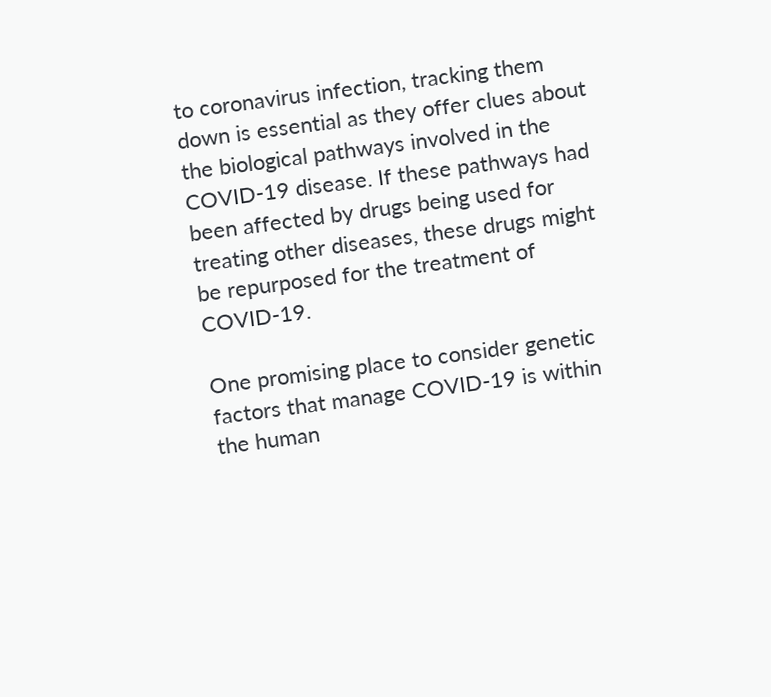to coronavirus infection, tracking them down is essential as they offer clues about the biological pathways involved in the COVID-19 disease. If these pathways had been affected by drugs being used for treating other diseases, these drugs might be repurposed for the treatment of COVID-19.

One promising place to consider genetic factors that manage COVID-19 is within the human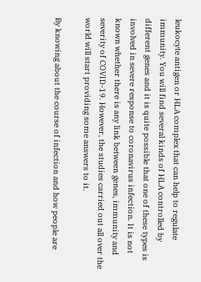leukocyte antigen or HLA complex that can help to regulate immunity. You will find several kinds of HLA controlled by different genes and it is quite possible that one of these types is involved in severe response to coronavirus infection. It is not known whether there is any link between genes, immunity and severity of COVID-19. However, the studies carried out all over the world will start providing some answers to it.

By knowing about the course of infection and how people are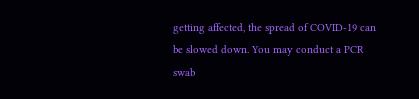getting affected, the spread of COVID-19 can be slowed down. You may conduct a PCR swab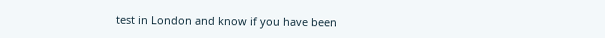test in London and know if you have been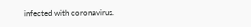infected with coronavirus.